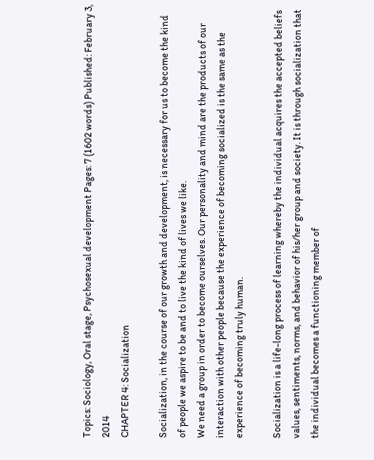Topics: Sociology, Oral stage, Psychosexual development Pages: 7 (1602 words) Published: February 3, 2014
CHAPTER 4: Socialization

Socialization, in the course of our growth and development, is necessary for us to become the kind of people we aspire to be and to live the kind of lives we like.
We need a group in order to become ourselves. Our personality and mind are the products of our interaction with other people because the experience of becoming socialized is the same as the experience of becoming truly human.

Socialization is a life-long process of learning whereby the individual acquires the accepted beliefs values, sentiments, norms, and behavior of his/her group and society. It is through socialization that the individual becomes a functioning member of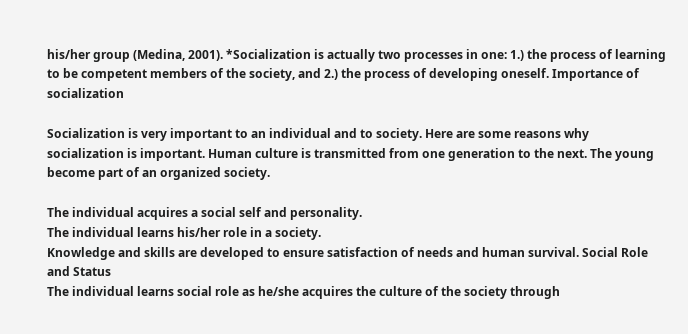his/her group (Medina, 2001). *Socialization is actually two processes in one: 1.) the process of learning to be competent members of the society, and 2.) the process of developing oneself. Importance of socialization

Socialization is very important to an individual and to society. Here are some reasons why socialization is important. Human culture is transmitted from one generation to the next. The young become part of an organized society.

The individual acquires a social self and personality.
The individual learns his/her role in a society.
Knowledge and skills are developed to ensure satisfaction of needs and human survival. Social Role and Status
The individual learns social role as he/she acquires the culture of the society through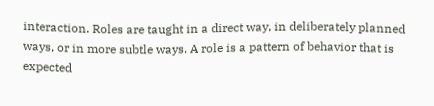interaction. Roles are taught in a direct way, in deliberately planned ways, or in more subtle ways. A role is a pattern of behavior that is expected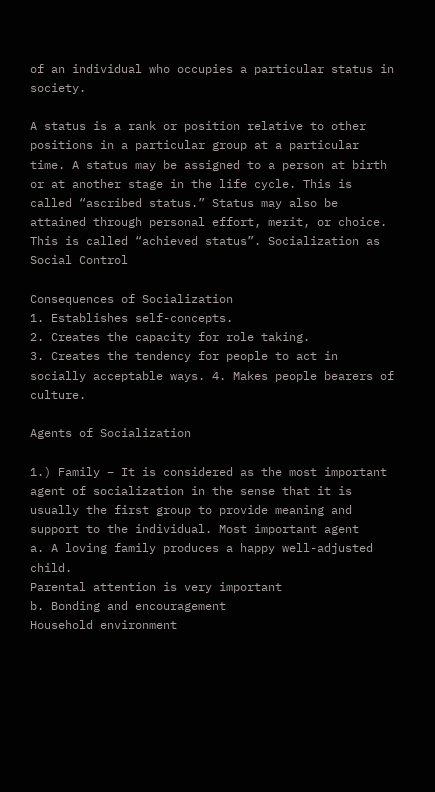of an individual who occupies a particular status in society.

A status is a rank or position relative to other positions in a particular group at a particular time. A status may be assigned to a person at birth or at another stage in the life cycle. This is called “ascribed status.” Status may also be attained through personal effort, merit, or choice. This is called “achieved status”. Socialization as Social Control

Consequences of Socialization
1. Establishes self-concepts.
2. Creates the capacity for role taking.
3. Creates the tendency for people to act in socially acceptable ways. 4. Makes people bearers of culture.

Agents of Socialization

1.) Family – It is considered as the most important agent of socialization in the sense that it is usually the first group to provide meaning and support to the individual. Most important agent
a. A loving family produces a happy well-adjusted child.
Parental attention is very important
b. Bonding and encouragement
Household environment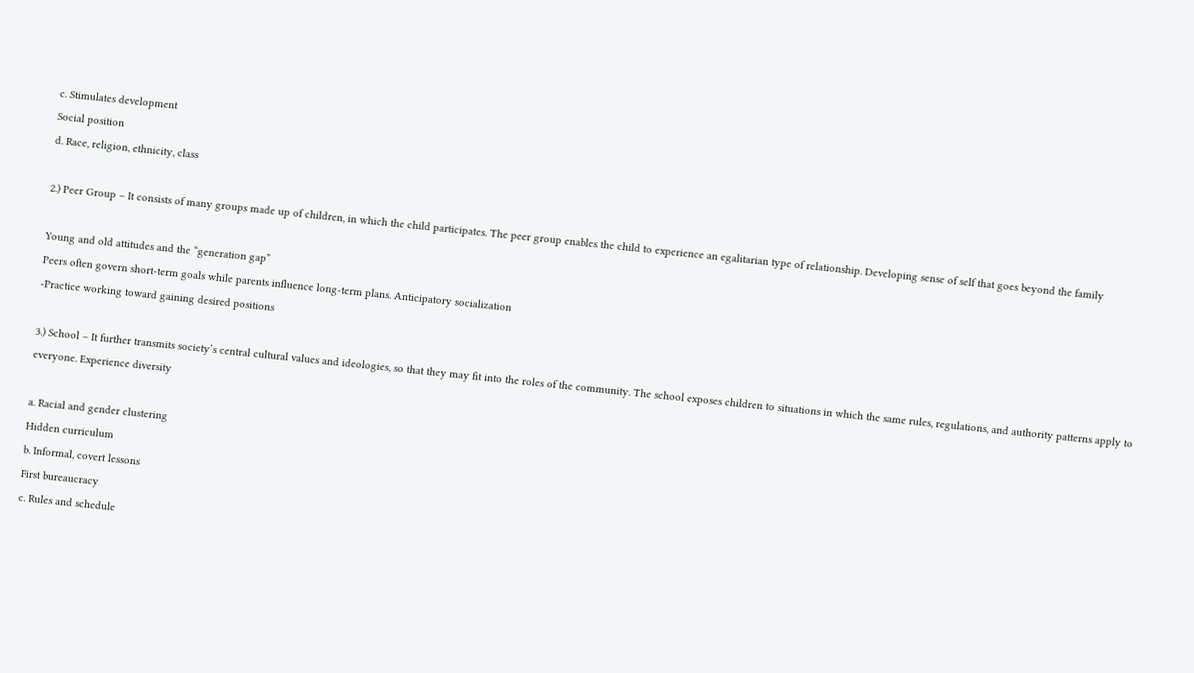c. Stimulates development
Social position
d. Race, religion, ethnicity, class

2.) Peer Group – It consists of many groups made up of children, in which the child participates. The peer group enables the child to experience an egalitarian type of relationship. Developing sense of self that goes beyond the family

Young and old attitudes and the “generation gap”
Peers often govern short-term goals while parents influence long-term plans. Anticipatory socialization
-Practice working toward gaining desired positions

3.) School – It further transmits society’s central cultural values and ideologies, so that they may fit into the roles of the community. The school exposes children to situations in which the same rules, regulations, and authority patterns apply to everyone. Experience diversity

a. Racial and gender clustering
Hidden curriculum
b. Informal, covert lessons
First bureaucracy
c. Rules and schedule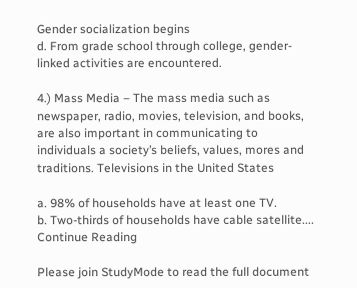Gender socialization begins
d. From grade school through college, gender-linked activities are encountered.

4.) Mass Media – The mass media such as newspaper, radio, movies, television, and books, are also important in communicating to individuals a society’s beliefs, values, mores and traditions. Televisions in the United States

a. 98% of households have at least one TV.
b. Two-thirds of households have cable satellite....
Continue Reading

Please join StudyMode to read the full document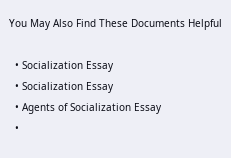You May Also Find These Documents Helpful

  • Socialization Essay
  • Socialization Essay
  • Agents of Socialization Essay
  •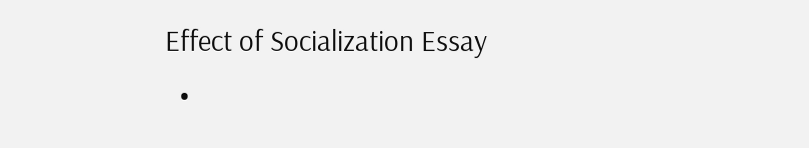Effect of Socialization Essay
  •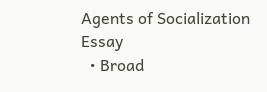Agents of Socialization Essay
  • Broad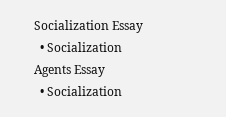Socialization Essay
  • Socialization Agents Essay
  • Socialization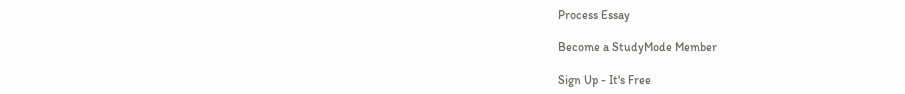Process Essay

Become a StudyMode Member

Sign Up - It's Free